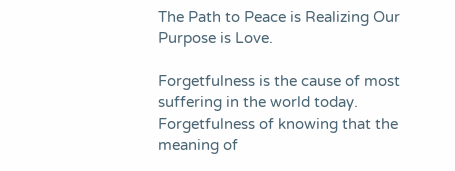The Path to Peace is Realizing Our Purpose is Love.

Forgetfulness is the cause of most suffering in the world today. Forgetfulness of knowing that the meaning of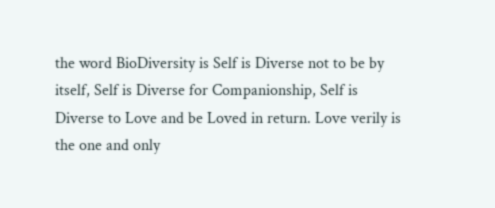the word BioDiversity is Self is Diverse not to be by itself, Self is Diverse for Companionship, Self is Diverse to Love and be Loved in return. Love verily is the one and only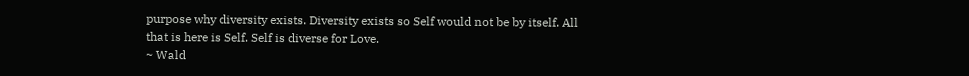purpose why diversity exists. Diversity exists so Self would not be by itself. All that is here is Self. Self is diverse for Love.
~ Wald